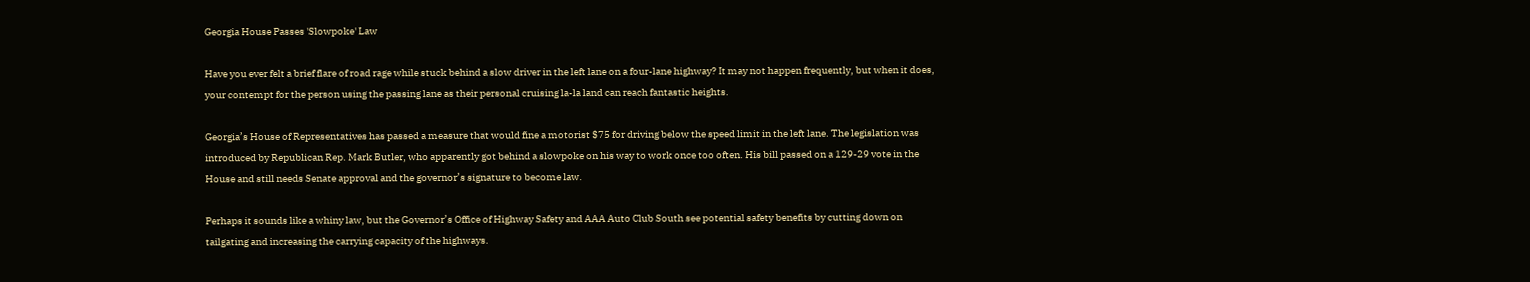Georgia House Passes 'Slowpoke' Law

Have you ever felt a brief flare of road rage while stuck behind a slow driver in the left lane on a four-lane highway? It may not happen frequently, but when it does, your contempt for the person using the passing lane as their personal cruising la-la land can reach fantastic heights.

Georgia’s House of Representatives has passed a measure that would fine a motorist $75 for driving below the speed limit in the left lane. The legislation was introduced by Republican Rep. Mark Butler, who apparently got behind a slowpoke on his way to work once too often. His bill passed on a 129-29 vote in the House and still needs Senate approval and the governor’s signature to become law.

Perhaps it sounds like a whiny law, but the Governor’s Office of Highway Safety and AAA Auto Club South see potential safety benefits by cutting down on tailgating and increasing the carrying capacity of the highways.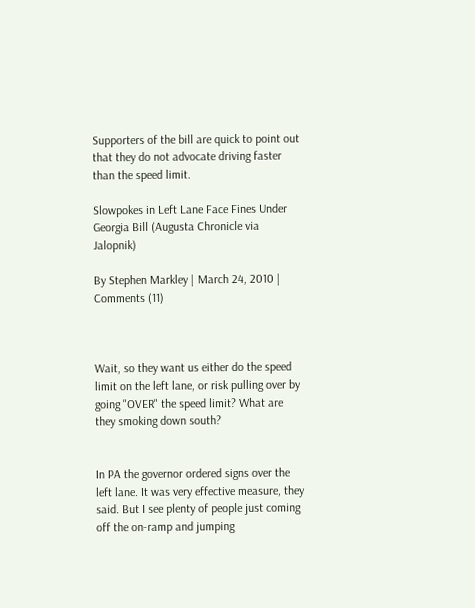Supporters of the bill are quick to point out that they do not advocate driving faster than the speed limit.

Slowpokes in Left Lane Face Fines Under Georgia Bill (Augusta Chronicle via Jalopnik)

By Stephen Markley | March 24, 2010 | Comments (11)



Wait, so they want us either do the speed limit on the left lane, or risk pulling over by going "OVER" the speed limit? What are they smoking down south?


In PA the governor ordered signs over the left lane. It was very effective measure, they said. But I see plenty of people just coming off the on-ramp and jumping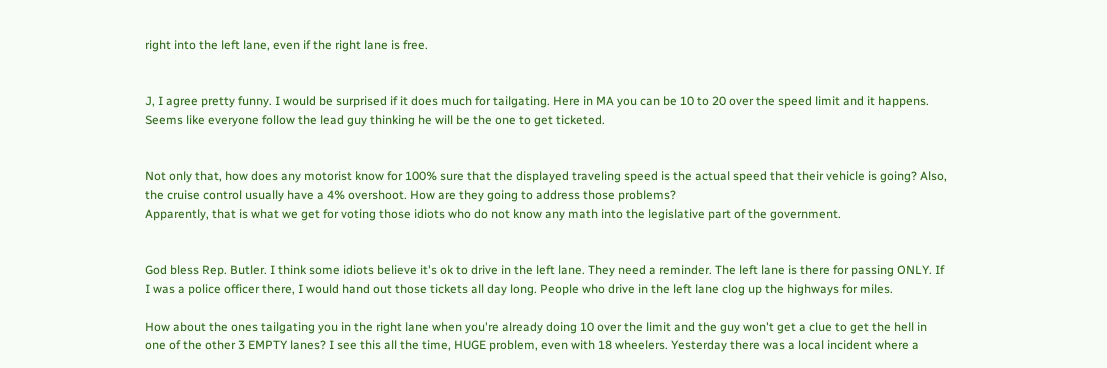right into the left lane, even if the right lane is free.


J, I agree pretty funny. I would be surprised if it does much for tailgating. Here in MA you can be 10 to 20 over the speed limit and it happens. Seems like everyone follow the lead guy thinking he will be the one to get ticketed.


Not only that, how does any motorist know for 100% sure that the displayed traveling speed is the actual speed that their vehicle is going? Also, the cruise control usually have a 4% overshoot. How are they going to address those problems?
Apparently, that is what we get for voting those idiots who do not know any math into the legislative part of the government.


God bless Rep. Butler. I think some idiots believe it's ok to drive in the left lane. They need a reminder. The left lane is there for passing ONLY. If I was a police officer there, I would hand out those tickets all day long. People who drive in the left lane clog up the highways for miles.

How about the ones tailgating you in the right lane when you're already doing 10 over the limit and the guy won't get a clue to get the hell in one of the other 3 EMPTY lanes? I see this all the time, HUGE problem, even with 18 wheelers. Yesterday there was a local incident where a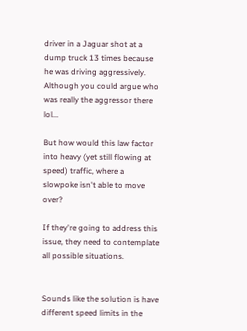driver in a Jaguar shot at a dump truck 13 times because he was driving aggressively. Although you could argue who was really the aggressor there lol...

But how would this law factor into heavy (yet still flowing at speed) traffic, where a slowpoke isn't able to move over?

If they're going to address this issue, they need to contemplate all possible situations.


Sounds like the solution is have different speed limits in the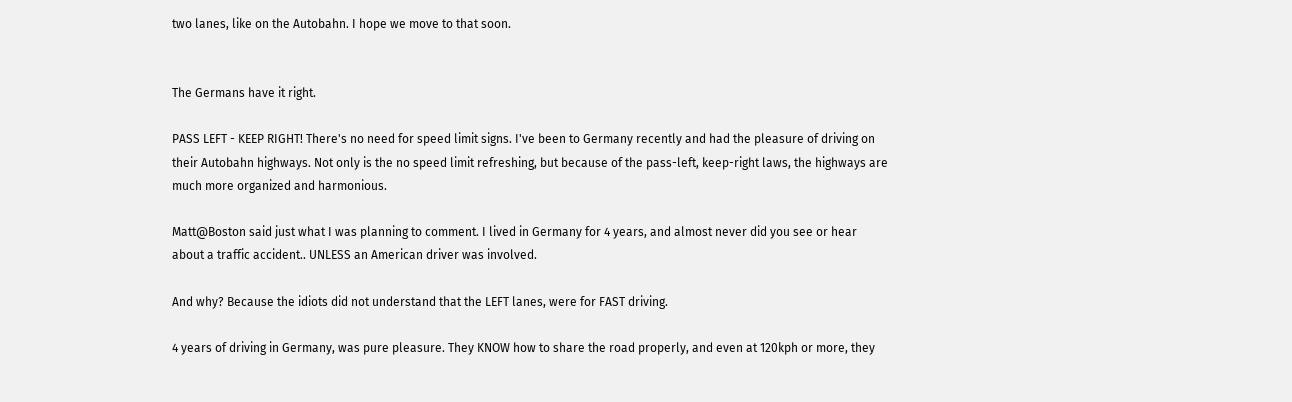two lanes, like on the Autobahn. I hope we move to that soon.


The Germans have it right.

PASS LEFT - KEEP RIGHT! There's no need for speed limit signs. I've been to Germany recently and had the pleasure of driving on their Autobahn highways. Not only is the no speed limit refreshing, but because of the pass-left, keep-right laws, the highways are much more organized and harmonious.

Matt@Boston said just what I was planning to comment. I lived in Germany for 4 years, and almost never did you see or hear about a traffic accident.. UNLESS an American driver was involved.

And why? Because the idiots did not understand that the LEFT lanes, were for FAST driving.

4 years of driving in Germany, was pure pleasure. They KNOW how to share the road properly, and even at 120kph or more, they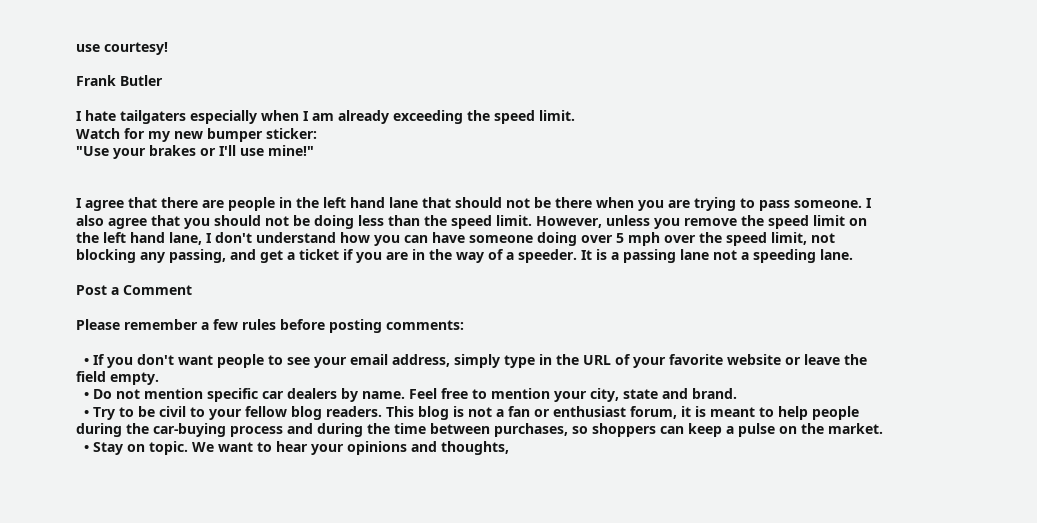use courtesy!

Frank Butler

I hate tailgaters especially when I am already exceeding the speed limit.
Watch for my new bumper sticker:
"Use your brakes or I'll use mine!"


I agree that there are people in the left hand lane that should not be there when you are trying to pass someone. I also agree that you should not be doing less than the speed limit. However, unless you remove the speed limit on the left hand lane, I don't understand how you can have someone doing over 5 mph over the speed limit, not blocking any passing, and get a ticket if you are in the way of a speeder. It is a passing lane not a speeding lane.

Post a Comment

Please remember a few rules before posting comments:

  • If you don't want people to see your email address, simply type in the URL of your favorite website or leave the field empty.
  • Do not mention specific car dealers by name. Feel free to mention your city, state and brand.
  • Try to be civil to your fellow blog readers. This blog is not a fan or enthusiast forum, it is meant to help people during the car-buying process and during the time between purchases, so shoppers can keep a pulse on the market.
  • Stay on topic. We want to hear your opinions and thoughts,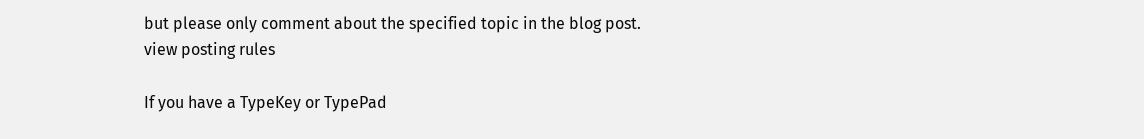but please only comment about the specified topic in the blog post.
view posting rules

If you have a TypeKey or TypePad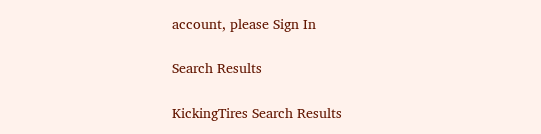account, please Sign In

Search Results

KickingTires Search Results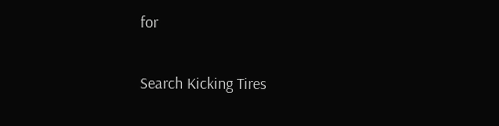for

Search Kicking Tires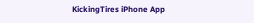KickingTires iPhone App